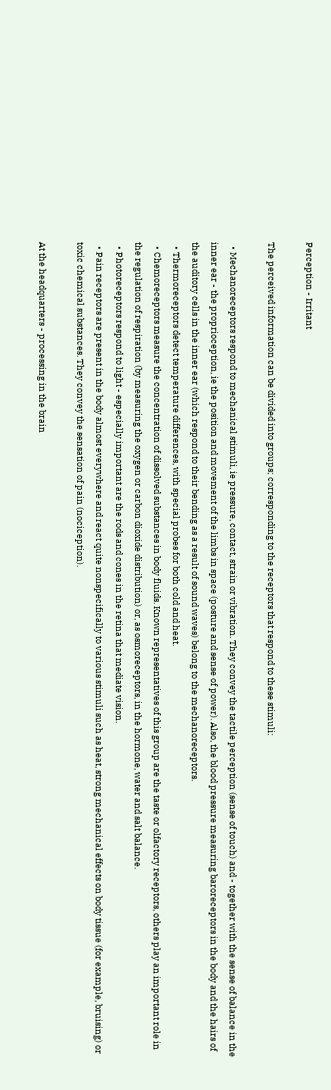Perception - Irritant

The perceived information can be divided into groups; corresponding to the receptors that respond to these stimuli:

  • Mechanoreceptors respond to mechanical stimuli, ie pressure, contact, strain or vibration. They convey the tactile perception (sense of touch) and - together with the sense of balance in the inner ear - the proprioception, ie the position and movement of the limbs in space (posture and sense of power). Also, the blood pressure measuring baroreceptors in the body and the hairs of the auditory cells in the inner ear (which respond to their bending as a result of sound waves) belong to the mechanoreceptors.
  • Thermoreceptors detect temperature differences, with special probes for both cold and heat.
  • Chemoreceptors measure the concentration of dissolved substances in body fluids. Known representatives of this group are the taste or olfactory receptors, others play an important role in the regulation of respiration (by measuring the oxygen or carbon dioxide distribution) or, as osmoreceptors, in the hormone, water and salt balance.
  • Photoreceptors respond to light - especially important are the rods and cones in the retina that mediate vision.
  • Pain receptors are present in the body almost everywhere and react quite nonspecifically to various stimuli such as heat, strong mechanical effects on body tissue (for example, bruising) or toxic chemical substances. They convey the sensation of pain (nociception).

At the headquarters - processing in the brain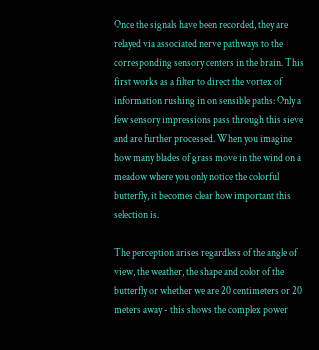Once the signals have been recorded, they are relayed via associated nerve pathways to the corresponding sensory centers in the brain. This first works as a filter to direct the vortex of information rushing in on sensible paths: Only a few sensory impressions pass through this sieve and are further processed. When you imagine how many blades of grass move in the wind on a meadow where you only notice the colorful butterfly, it becomes clear how important this selection is.

The perception arises regardless of the angle of view, the weather, the shape and color of the butterfly or whether we are 20 centimeters or 20 meters away - this shows the complex power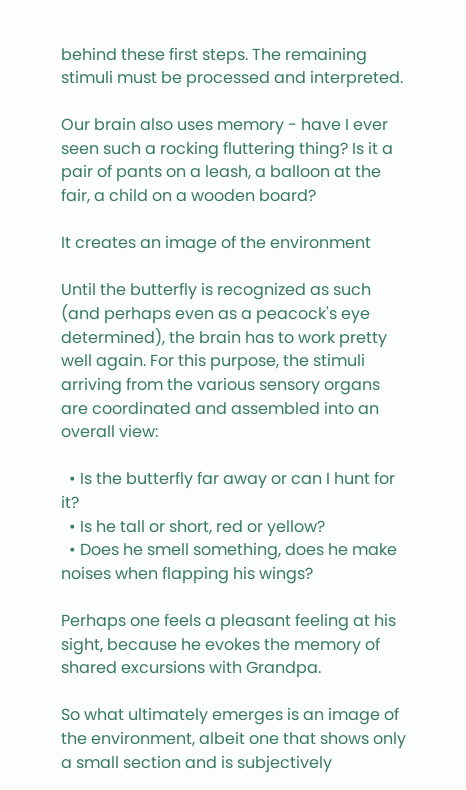behind these first steps. The remaining stimuli must be processed and interpreted.

Our brain also uses memory - have I ever seen such a rocking fluttering thing? Is it a pair of pants on a leash, a balloon at the fair, a child on a wooden board?

It creates an image of the environment

Until the butterfly is recognized as such (and perhaps even as a peacock's eye determined), the brain has to work pretty well again. For this purpose, the stimuli arriving from the various sensory organs are coordinated and assembled into an overall view:

  • Is the butterfly far away or can I hunt for it?
  • Is he tall or short, red or yellow?
  • Does he smell something, does he make noises when flapping his wings?

Perhaps one feels a pleasant feeling at his sight, because he evokes the memory of shared excursions with Grandpa.

So what ultimately emerges is an image of the environment, albeit one that shows only a small section and is subjectively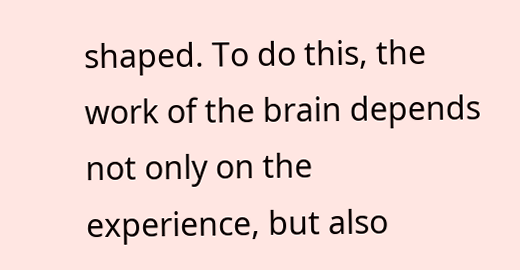shaped. To do this, the work of the brain depends not only on the experience, but also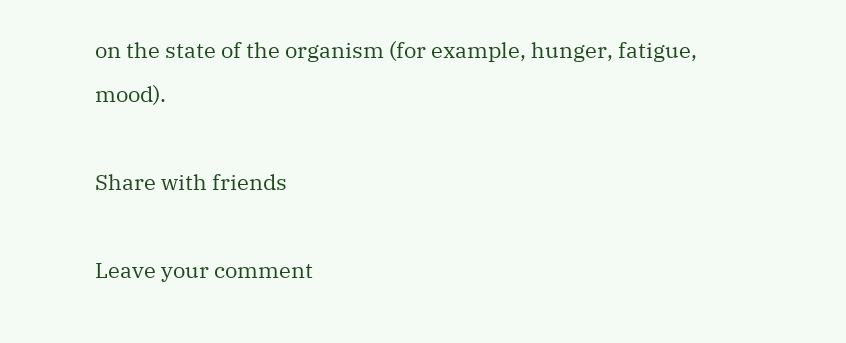on the state of the organism (for example, hunger, fatigue, mood).

Share with friends

Leave your comment